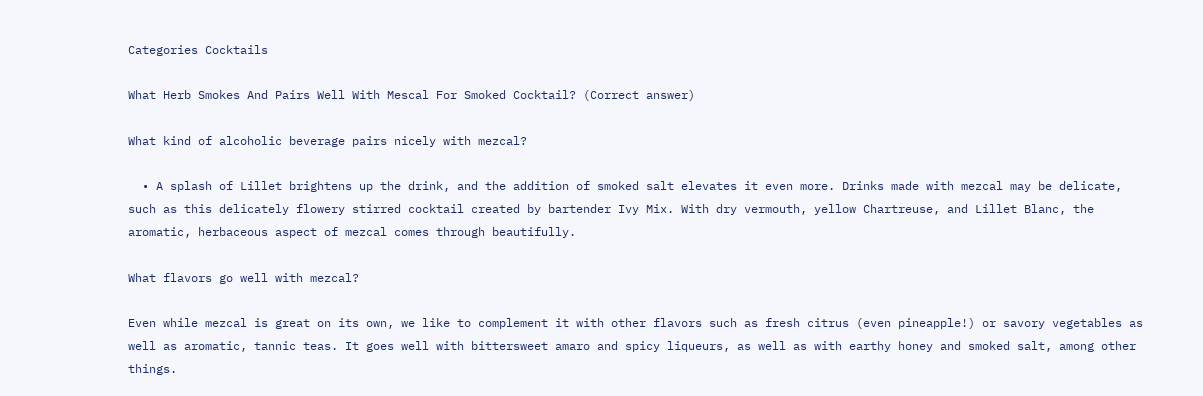Categories Cocktails

What Herb Smokes And Pairs Well With Mescal For Smoked Cocktail? (Correct answer)

What kind of alcoholic beverage pairs nicely with mezcal?

  • A splash of Lillet brightens up the drink, and the addition of smoked salt elevates it even more. Drinks made with mezcal may be delicate, such as this delicately flowery stirred cocktail created by bartender Ivy Mix. With dry vermouth, yellow Chartreuse, and Lillet Blanc, the aromatic, herbaceous aspect of mezcal comes through beautifully.

What flavors go well with mezcal?

Even while mezcal is great on its own, we like to complement it with other flavors such as fresh citrus (even pineapple!) or savory vegetables as well as aromatic, tannic teas. It goes well with bittersweet amaro and spicy liqueurs, as well as with earthy honey and smoked salt, among other things.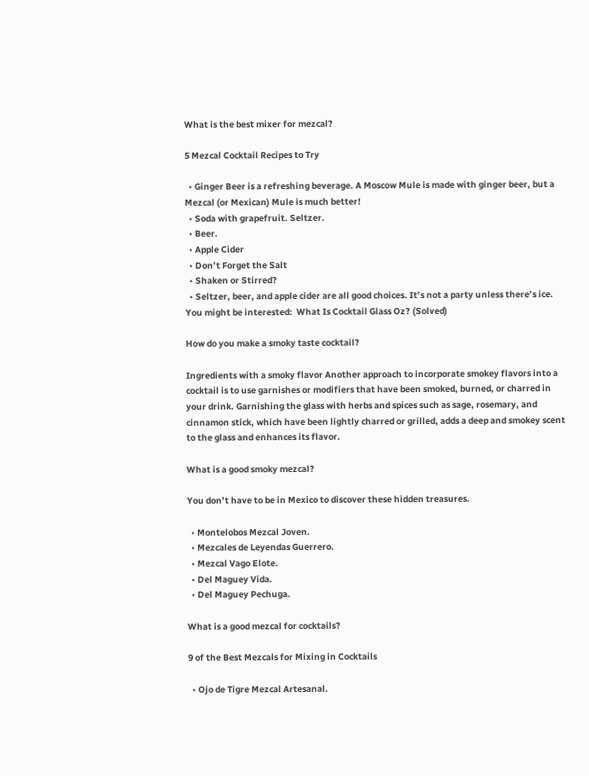What is the best mixer for mezcal?

5 Mezcal Cocktail Recipes to Try

  • Ginger Beer is a refreshing beverage. A Moscow Mule is made with ginger beer, but a Mezcal (or Mexican) Mule is much better!
  • Soda with grapefruit. Seltzer.
  • Beer.
  • Apple Cider
  • Don’t Forget the Salt
  • Shaken or Stirred?
  • Seltzer, beer, and apple cider are all good choices. It’s not a party unless there’s ice.
You might be interested:  What Is Cocktail Glass Oz? (Solved)

How do you make a smoky taste cocktail?

Ingredients with a smoky flavor Another approach to incorporate smokey flavors into a cocktail is to use garnishes or modifiers that have been smoked, burned, or charred in your drink. Garnishing the glass with herbs and spices such as sage, rosemary, and cinnamon stick, which have been lightly charred or grilled, adds a deep and smokey scent to the glass and enhances its flavor.

What is a good smoky mezcal?

You don’t have to be in Mexico to discover these hidden treasures.

  • Montelobos Mezcal Joven.
  • Mezcales de Leyendas Guerrero.
  • Mezcal Vago Elote.
  • Del Maguey Vida.
  • Del Maguey Pechuga.

What is a good mezcal for cocktails?

9 of the Best Mezcals for Mixing in Cocktails

  • Ojo de Tigre Mezcal Artesanal.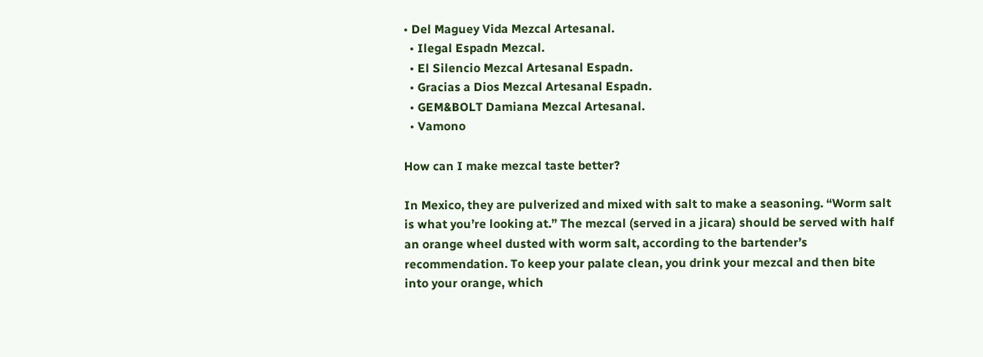• Del Maguey Vida Mezcal Artesanal.
  • Ilegal Espadn Mezcal.
  • El Silencio Mezcal Artesanal Espadn.
  • Gracias a Dios Mezcal Artesanal Espadn.
  • GEM&BOLT Damiana Mezcal Artesanal.
  • Vamono

How can I make mezcal taste better?

In Mexico, they are pulverized and mixed with salt to make a seasoning. “Worm salt is what you’re looking at.” The mezcal (served in a jicara) should be served with half an orange wheel dusted with worm salt, according to the bartender’s recommendation. To keep your palate clean, you drink your mezcal and then bite into your orange, which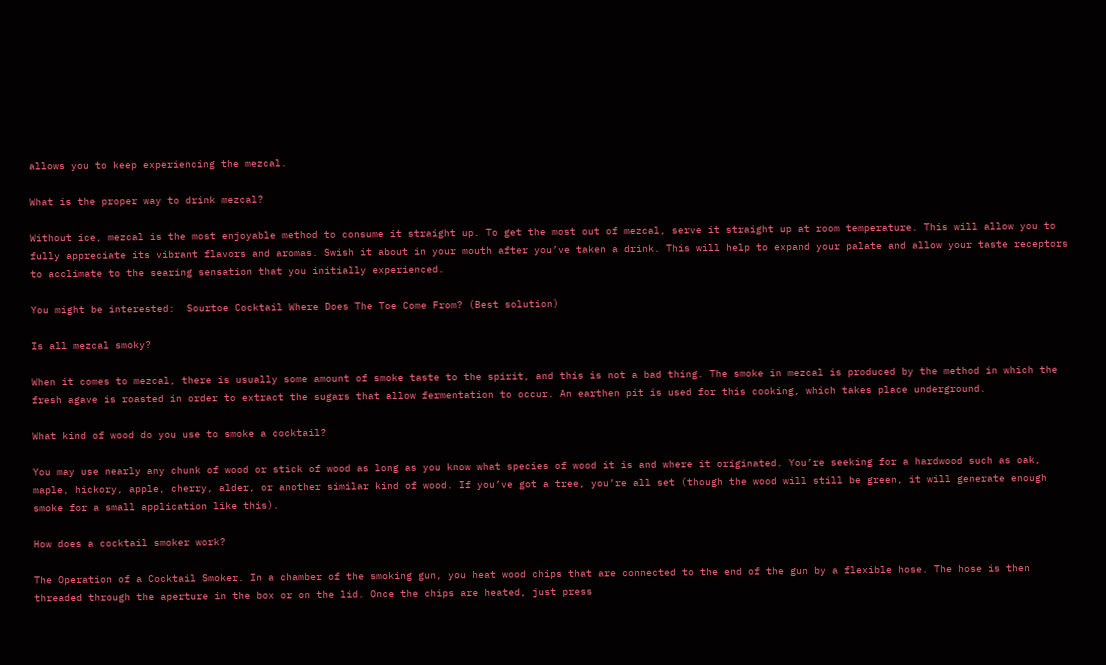allows you to keep experiencing the mezcal.

What is the proper way to drink mezcal?

Without ice, mezcal is the most enjoyable method to consume it straight up. To get the most out of mezcal, serve it straight up at room temperature. This will allow you to fully appreciate its vibrant flavors and aromas. Swish it about in your mouth after you’ve taken a drink. This will help to expand your palate and allow your taste receptors to acclimate to the searing sensation that you initially experienced.

You might be interested:  Sourtoe Cocktail Where Does The Toe Come From? (Best solution)

Is all mezcal smoky?

When it comes to mezcal, there is usually some amount of smoke taste to the spirit, and this is not a bad thing. The smoke in mezcal is produced by the method in which the fresh agave is roasted in order to extract the sugars that allow fermentation to occur. An earthen pit is used for this cooking, which takes place underground.

What kind of wood do you use to smoke a cocktail?

You may use nearly any chunk of wood or stick of wood as long as you know what species of wood it is and where it originated. You’re seeking for a hardwood such as oak, maple, hickory, apple, cherry, alder, or another similar kind of wood. If you’ve got a tree, you’re all set (though the wood will still be green, it will generate enough smoke for a small application like this).

How does a cocktail smoker work?

The Operation of a Cocktail Smoker. In a chamber of the smoking gun, you heat wood chips that are connected to the end of the gun by a flexible hose. The hose is then threaded through the aperture in the box or on the lid. Once the chips are heated, just press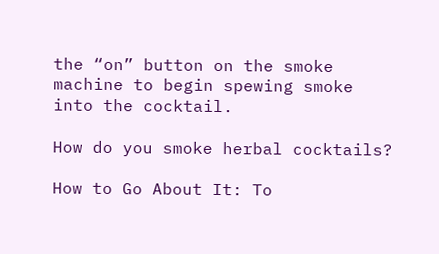the “on” button on the smoke machine to begin spewing smoke into the cocktail.

How do you smoke herbal cocktails?

How to Go About It: To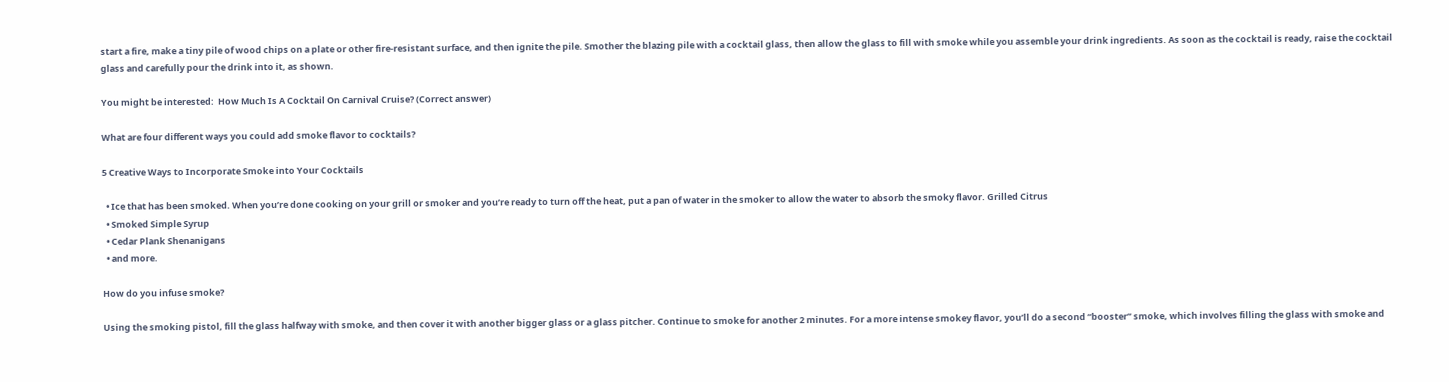start a fire, make a tiny pile of wood chips on a plate or other fire-resistant surface, and then ignite the pile. Smother the blazing pile with a cocktail glass, then allow the glass to fill with smoke while you assemble your drink ingredients. As soon as the cocktail is ready, raise the cocktail glass and carefully pour the drink into it, as shown.

You might be interested:  How Much Is A Cocktail On Carnival Cruise? (Correct answer)

What are four different ways you could add smoke flavor to cocktails?

5 Creative Ways to Incorporate Smoke into Your Cocktails

  • Ice that has been smoked. When you’re done cooking on your grill or smoker and you’re ready to turn off the heat, put a pan of water in the smoker to allow the water to absorb the smoky flavor. Grilled Citrus
  • Smoked Simple Syrup
  • Cedar Plank Shenanigans
  • and more.

How do you infuse smoke?

Using the smoking pistol, fill the glass halfway with smoke, and then cover it with another bigger glass or a glass pitcher. Continue to smoke for another 2 minutes. For a more intense smokey flavor, you’ll do a second “booster” smoke, which involves filling the glass with smoke and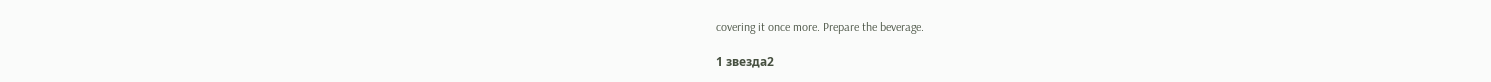covering it once more. Prepare the beverage.

1 звезда2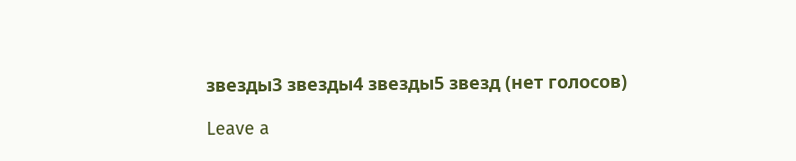звезды3 звезды4 звезды5 звезд (нет голосов)

Leave a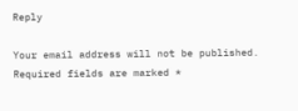Reply

Your email address will not be published. Required fields are marked *